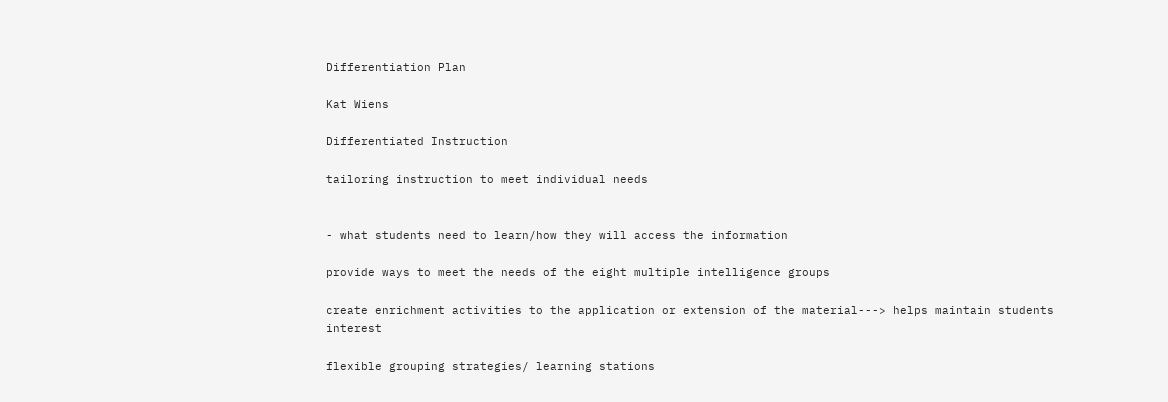Differentiation Plan

Kat Wiens

Differentiated Instruction

tailoring instruction to meet individual needs


- what students need to learn/how they will access the information

provide ways to meet the needs of the eight multiple intelligence groups

create enrichment activities to the application or extension of the material---> helps maintain students interest

flexible grouping strategies/ learning stations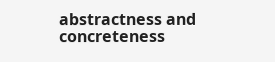abstractness and concreteness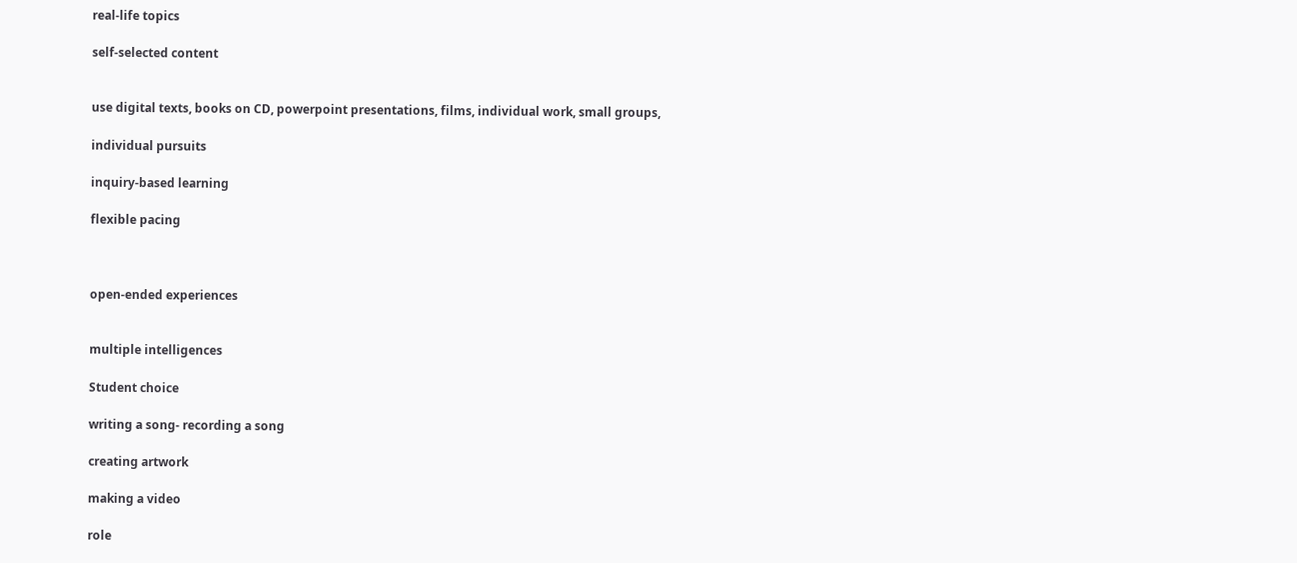real-life topics

self-selected content


use digital texts, books on CD, powerpoint presentations, films, individual work, small groups,

individual pursuits

inquiry-based learning

flexible pacing



open-ended experiences


multiple intelligences

Student choice

writing a song- recording a song

creating artwork

making a video

role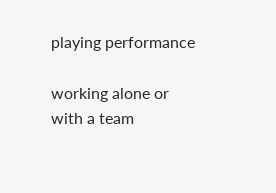playing performance

working alone or with a team